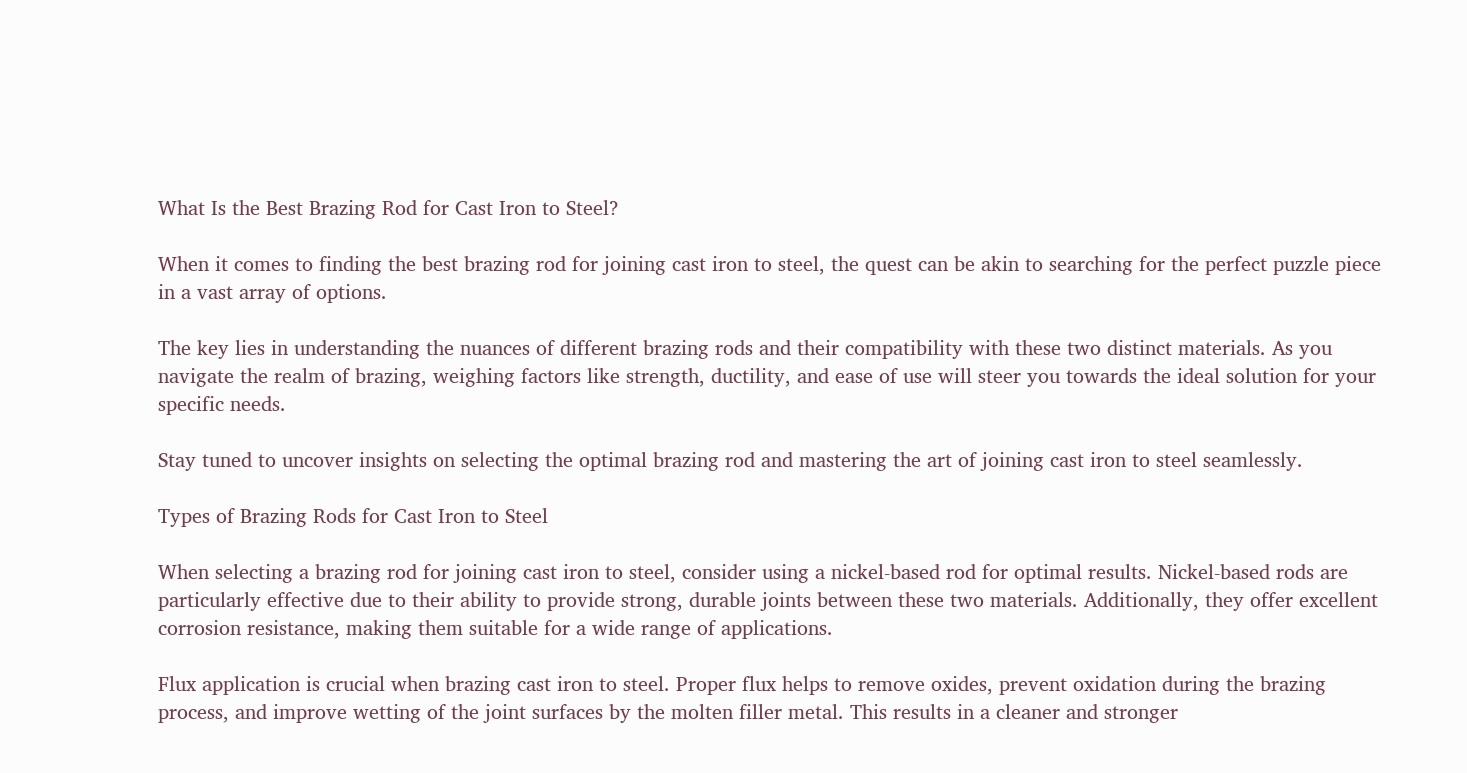What Is the Best Brazing Rod for Cast Iron to Steel?

When it comes to finding the best brazing rod for joining cast iron to steel, the quest can be akin to searching for the perfect puzzle piece in a vast array of options.

The key lies in understanding the nuances of different brazing rods and their compatibility with these two distinct materials. As you navigate the realm of brazing, weighing factors like strength, ductility, and ease of use will steer you towards the ideal solution for your specific needs.

Stay tuned to uncover insights on selecting the optimal brazing rod and mastering the art of joining cast iron to steel seamlessly.

Types of Brazing Rods for Cast Iron to Steel

When selecting a brazing rod for joining cast iron to steel, consider using a nickel-based rod for optimal results. Nickel-based rods are particularly effective due to their ability to provide strong, durable joints between these two materials. Additionally, they offer excellent corrosion resistance, making them suitable for a wide range of applications.

Flux application is crucial when brazing cast iron to steel. Proper flux helps to remove oxides, prevent oxidation during the brazing process, and improve wetting of the joint surfaces by the molten filler metal. This results in a cleaner and stronger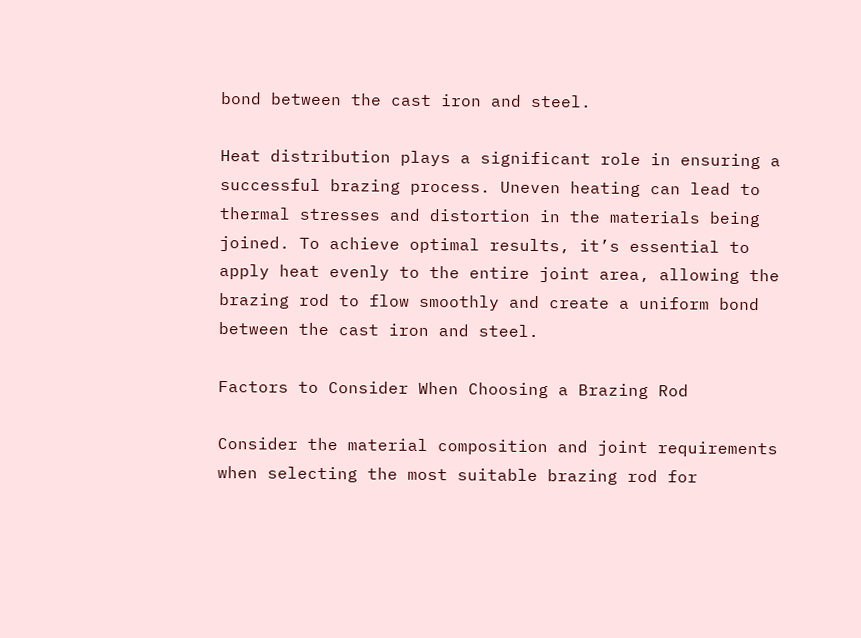bond between the cast iron and steel.

Heat distribution plays a significant role in ensuring a successful brazing process. Uneven heating can lead to thermal stresses and distortion in the materials being joined. To achieve optimal results, it’s essential to apply heat evenly to the entire joint area, allowing the brazing rod to flow smoothly and create a uniform bond between the cast iron and steel.

Factors to Consider When Choosing a Brazing Rod

Consider the material composition and joint requirements when selecting the most suitable brazing rod for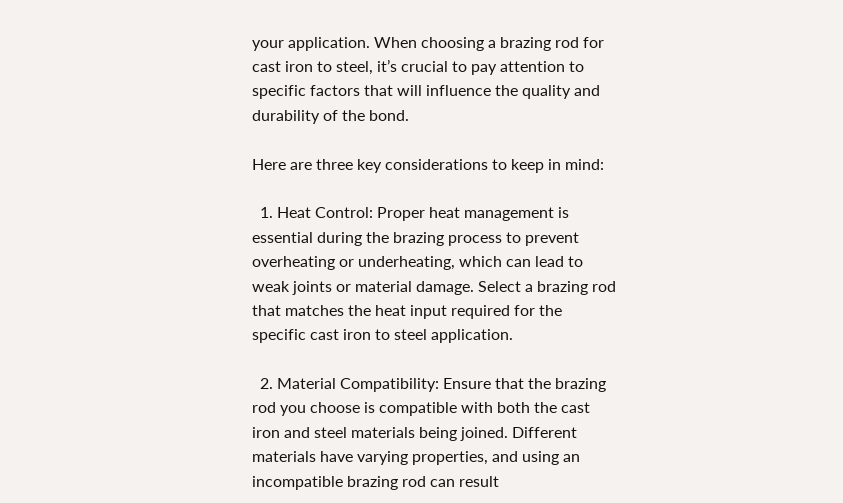your application. When choosing a brazing rod for cast iron to steel, it’s crucial to pay attention to specific factors that will influence the quality and durability of the bond.

Here are three key considerations to keep in mind:

  1. Heat Control: Proper heat management is essential during the brazing process to prevent overheating or underheating, which can lead to weak joints or material damage. Select a brazing rod that matches the heat input required for the specific cast iron to steel application.

  2. Material Compatibility: Ensure that the brazing rod you choose is compatible with both the cast iron and steel materials being joined. Different materials have varying properties, and using an incompatible brazing rod can result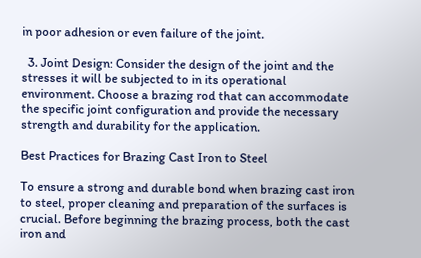in poor adhesion or even failure of the joint.

  3. Joint Design: Consider the design of the joint and the stresses it will be subjected to in its operational environment. Choose a brazing rod that can accommodate the specific joint configuration and provide the necessary strength and durability for the application.

Best Practices for Brazing Cast Iron to Steel

To ensure a strong and durable bond when brazing cast iron to steel, proper cleaning and preparation of the surfaces is crucial. Before beginning the brazing process, both the cast iron and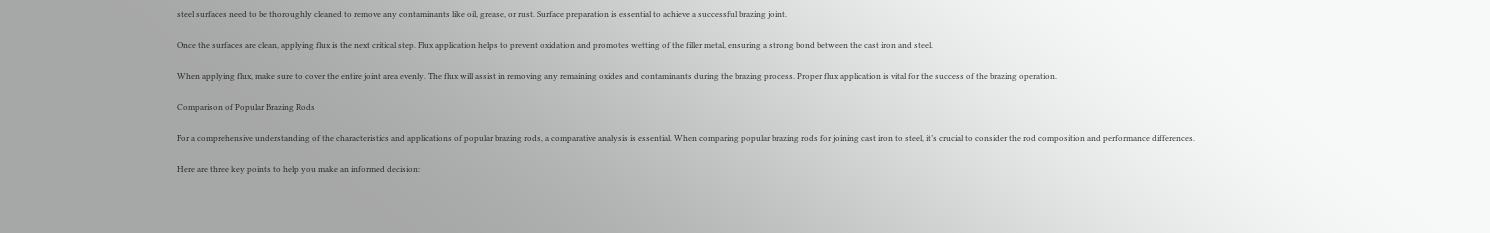steel surfaces need to be thoroughly cleaned to remove any contaminants like oil, grease, or rust. Surface preparation is essential to achieve a successful brazing joint.

Once the surfaces are clean, applying flux is the next critical step. Flux application helps to prevent oxidation and promotes wetting of the filler metal, ensuring a strong bond between the cast iron and steel.

When applying flux, make sure to cover the entire joint area evenly. The flux will assist in removing any remaining oxides and contaminants during the brazing process. Proper flux application is vital for the success of the brazing operation.

Comparison of Popular Brazing Rods

For a comprehensive understanding of the characteristics and applications of popular brazing rods, a comparative analysis is essential. When comparing popular brazing rods for joining cast iron to steel, it’s crucial to consider the rod composition and performance differences.

Here are three key points to help you make an informed decision: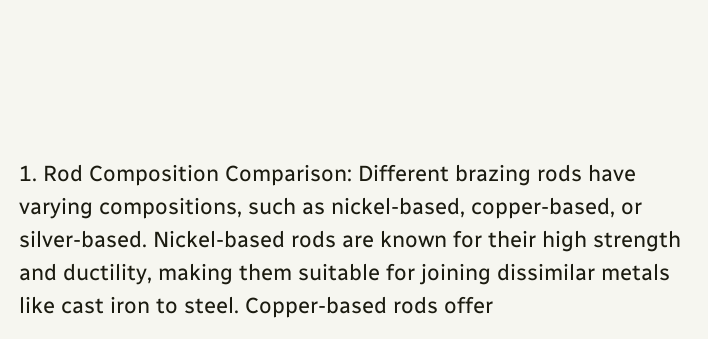1. Rod Composition Comparison: Different brazing rods have varying compositions, such as nickel-based, copper-based, or silver-based. Nickel-based rods are known for their high strength and ductility, making them suitable for joining dissimilar metals like cast iron to steel. Copper-based rods offer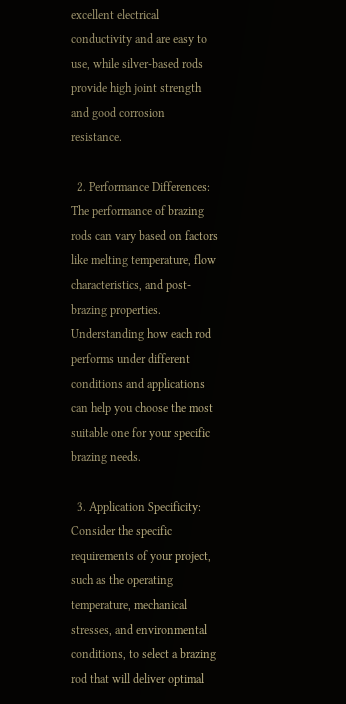excellent electrical conductivity and are easy to use, while silver-based rods provide high joint strength and good corrosion resistance.

  2. Performance Differences: The performance of brazing rods can vary based on factors like melting temperature, flow characteristics, and post-brazing properties. Understanding how each rod performs under different conditions and applications can help you choose the most suitable one for your specific brazing needs.

  3. Application Specificity: Consider the specific requirements of your project, such as the operating temperature, mechanical stresses, and environmental conditions, to select a brazing rod that will deliver optimal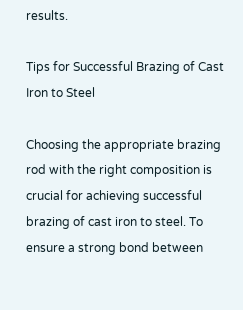results.

Tips for Successful Brazing of Cast Iron to Steel

Choosing the appropriate brazing rod with the right composition is crucial for achieving successful brazing of cast iron to steel. To ensure a strong bond between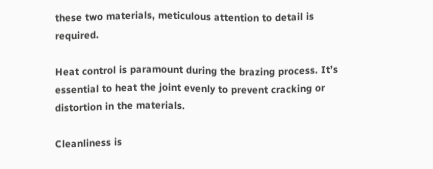these two materials, meticulous attention to detail is required.

Heat control is paramount during the brazing process. It’s essential to heat the joint evenly to prevent cracking or distortion in the materials.

Cleanliness is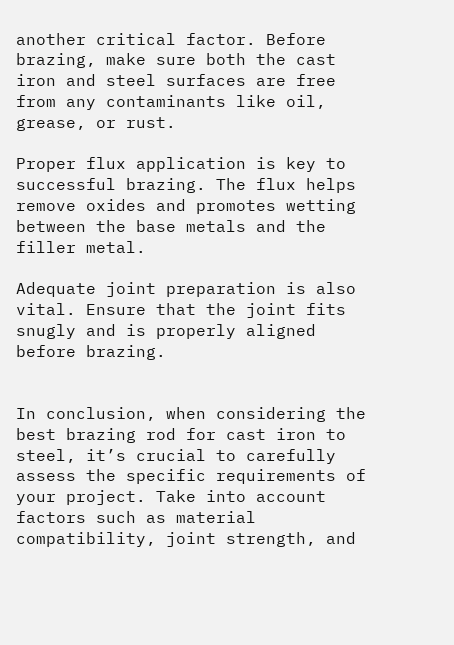another critical factor. Before brazing, make sure both the cast iron and steel surfaces are free from any contaminants like oil, grease, or rust.

Proper flux application is key to successful brazing. The flux helps remove oxides and promotes wetting between the base metals and the filler metal.

Adequate joint preparation is also vital. Ensure that the joint fits snugly and is properly aligned before brazing.


In conclusion, when considering the best brazing rod for cast iron to steel, it’s crucial to carefully assess the specific requirements of your project. Take into account factors such as material compatibility, joint strength, and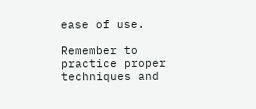ease of use.

Remember to practice proper techniques and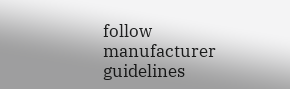follow manufacturer guidelines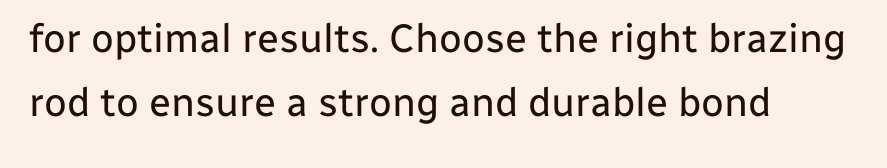for optimal results. Choose the right brazing rod to ensure a strong and durable bond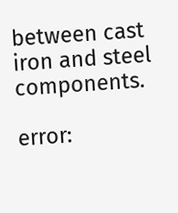between cast iron and steel components.

error: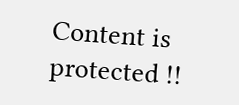Content is protected !!